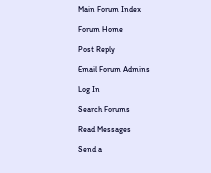Main Forum Index

Forum Home

Post Reply

Email Forum Admins

Log In

Search Forums

Read Messages

Send a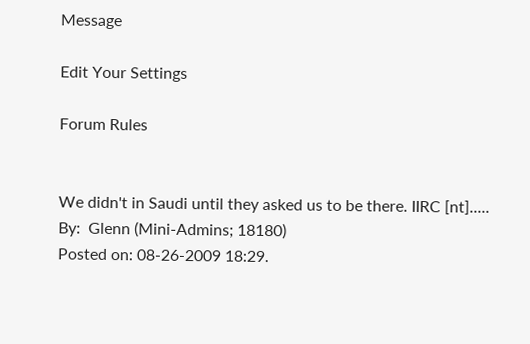Message

Edit Your Settings

Forum Rules


We didn't in Saudi until they asked us to be there. IIRC [nt].....
By:  Glenn (Mini-Admins; 18180)
Posted on: 08-26-2009 18:29.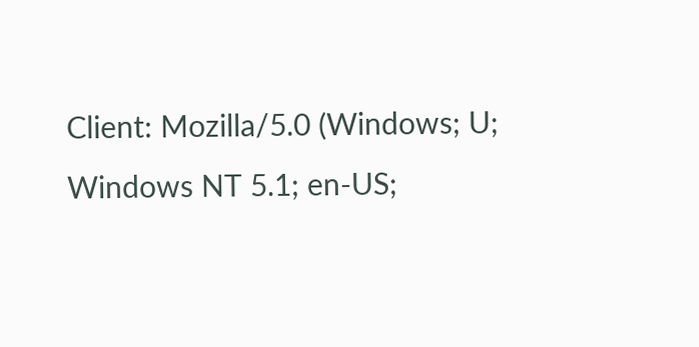Client: Mozilla/5.0 (Windows; U; Windows NT 5.1; en-US;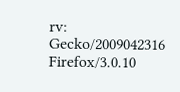rv: Gecko/2009042316 Firefox/3.0.10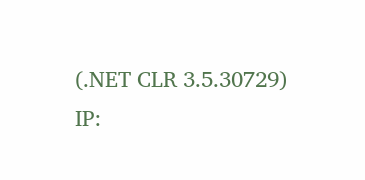(.NET CLR 3.5.30729)
IP: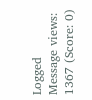Logged
Message views: 1367 (Score: 0)